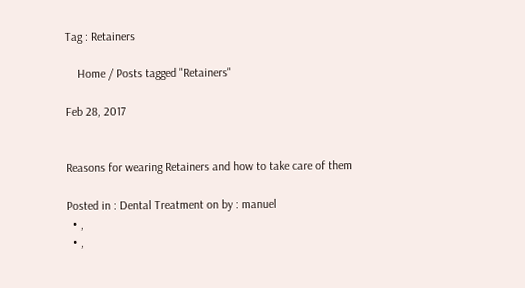Tag : Retainers

    Home / Posts tagged "Retainers"

Feb 28, 2017


Reasons for wearing Retainers and how to take care of them

Posted in : Dental Treatment on by : manuel
  • ,
  • ,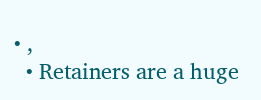• ,
  • Retainers are a huge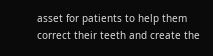asset for patients to help them correct their teeth and create the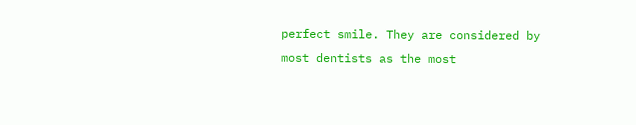perfect smile. They are considered by most dentists as the most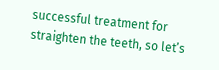successful treatment for straighten the teeth, so let’s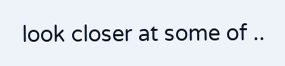look closer at some of ..